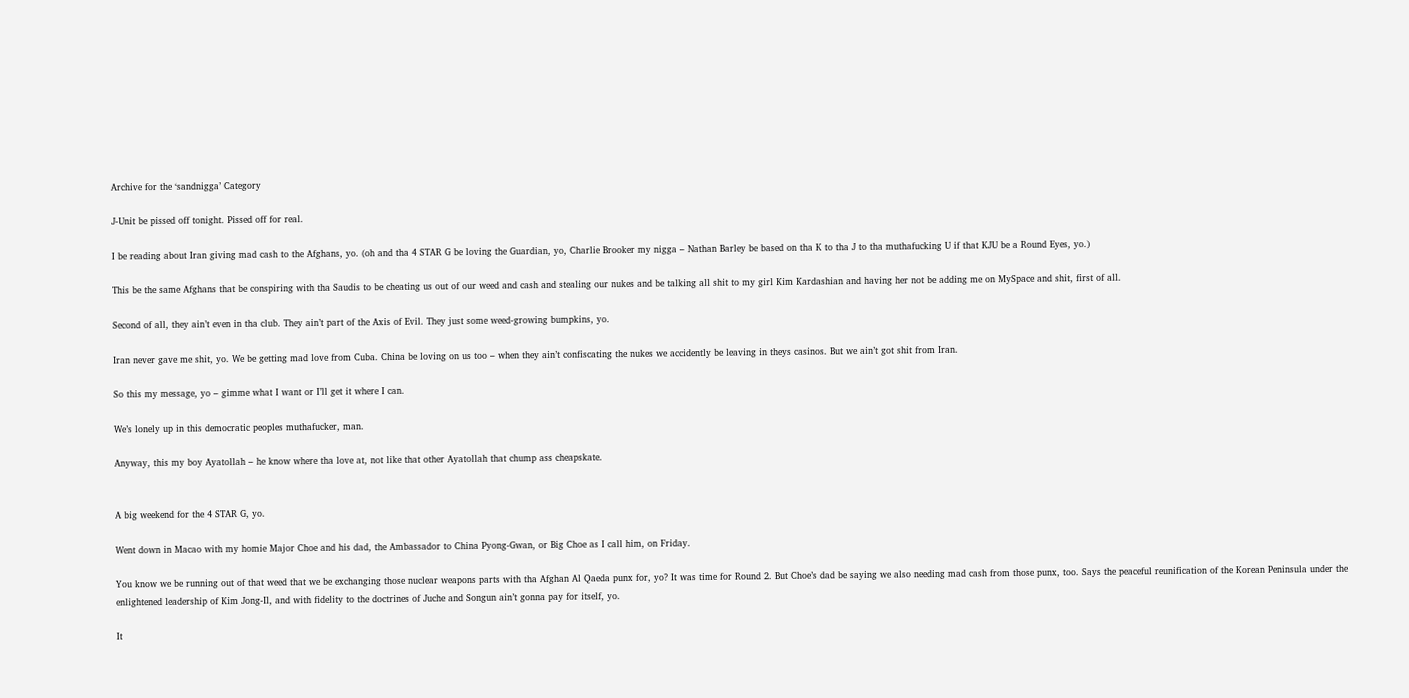Archive for the ‘sandnigga’ Category

J-Unit be pissed off tonight. Pissed off for real.

I be reading about Iran giving mad cash to the Afghans, yo. (oh and tha 4 STAR G be loving the Guardian, yo, Charlie Brooker my nigga – Nathan Barley be based on tha K to tha J to tha muthafucking U if that KJU be a Round Eyes, yo.)

This be the same Afghans that be conspiring with tha Saudis to be cheating us out of our weed and cash and stealing our nukes and be talking all shit to my girl Kim Kardashian and having her not be adding me on MySpace and shit, first of all.

Second of all, they ain’t even in tha club. They ain’t part of the Axis of Evil. They just some weed-growing bumpkins, yo.

Iran never gave me shit, yo. We be getting mad love from Cuba. China be loving on us too – when they ain’t confiscating the nukes we accidently be leaving in theys casinos. But we ain’t got shit from Iran.

So this my message, yo – gimme what I want or I’ll get it where I can.

We’s lonely up in this democratic peoples muthafucker, man.

Anyway, this my boy Ayatollah – he know where tha love at, not like that other Ayatollah that chump ass cheapskate.


A big weekend for the 4 STAR G, yo.

Went down in Macao with my homie Major Choe and his dad, the Ambassador to China Pyong-Gwan, or Big Choe as I call him, on Friday.

You know we be running out of that weed that we be exchanging those nuclear weapons parts with tha Afghan Al Qaeda punx for, yo? It was time for Round 2. But Choe’s dad be saying we also needing mad cash from those punx, too. Says the peaceful reunification of the Korean Peninsula under the enlightened leadership of Kim Jong-Il, and with fidelity to the doctrines of Juche and Songun ain’t gonna pay for itself, yo.

It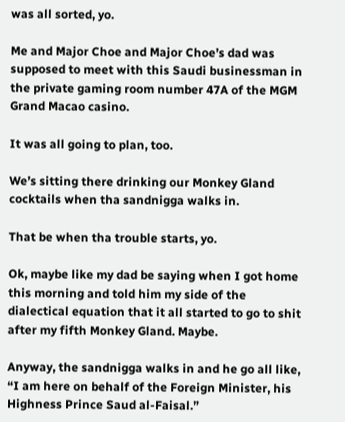was all sorted, yo.

Me and Major Choe and Major Choe’s dad was supposed to meet with this Saudi businessman in the private gaming room number 47A of the MGM Grand Macao casino.

It was all going to plan, too.

We’s sitting there drinking our Monkey Gland cocktails when tha sandnigga walks in.

That be when tha trouble starts, yo.

Ok, maybe like my dad be saying when I got home this morning and told him my side of the dialectical equation that it all started to go to shit after my fifth Monkey Gland. Maybe.

Anyway, the sandnigga walks in and he go all like, “I am here on behalf of the Foreign Minister, his Highness Prince Saud al-Faisal.”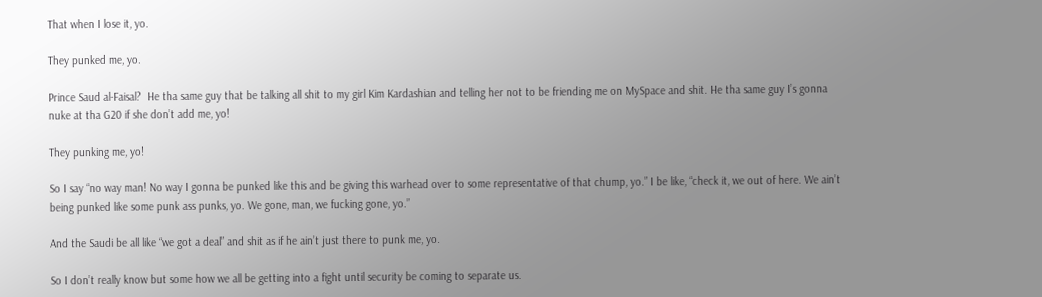That when I lose it, yo.

They punked me, yo.

Prince Saud al-Faisal?  He tha same guy that be talking all shit to my girl Kim Kardashian and telling her not to be friending me on MySpace and shit. He tha same guy I’s gonna nuke at tha G20 if she don’t add me, yo!

They punking me, yo!

So I say “no way man! No way I gonna be punked like this and be giving this warhead over to some representative of that chump, yo.” I be like, “check it, we out of here. We ain’t being punked like some punk ass punks, yo. We gone, man, we fucking gone, yo.”

And the Saudi be all like “we got a deal” and shit as if he ain’t just there to punk me, yo.

So I don’t really know but some how we all be getting into a fight until security be coming to separate us.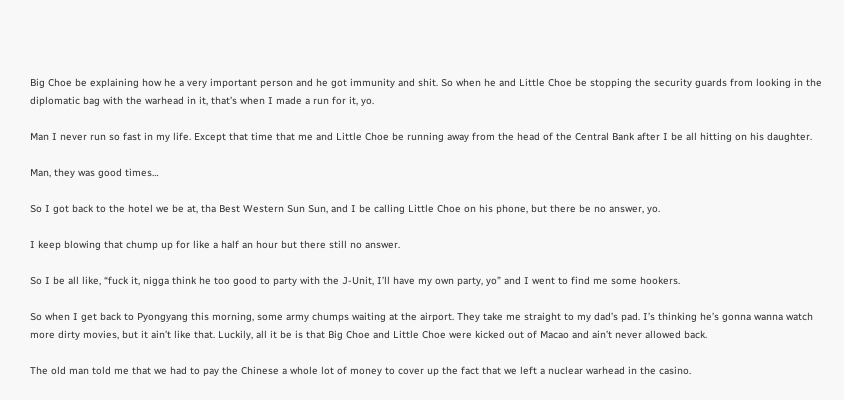Big Choe be explaining how he a very important person and he got immunity and shit. So when he and Little Choe be stopping the security guards from looking in the diplomatic bag with the warhead in it, that’s when I made a run for it, yo.

Man I never run so fast in my life. Except that time that me and Little Choe be running away from the head of the Central Bank after I be all hitting on his daughter.

Man, they was good times…

So I got back to the hotel we be at, tha Best Western Sun Sun, and I be calling Little Choe on his phone, but there be no answer, yo.

I keep blowing that chump up for like a half an hour but there still no answer.

So I be all like, “fuck it, nigga think he too good to party with the J-Unit, I’ll have my own party, yo” and I went to find me some hookers.

So when I get back to Pyongyang this morning, some army chumps waiting at the airport. They take me straight to my dad’s pad. I’s thinking he’s gonna wanna watch more dirty movies, but it ain’t like that. Luckily, all it be is that Big Choe and Little Choe were kicked out of Macao and ain’t never allowed back.

The old man told me that we had to pay the Chinese a whole lot of money to cover up the fact that we left a nuclear warhead in the casino.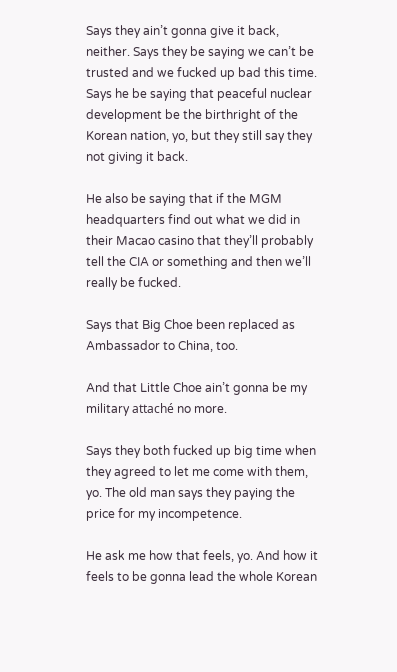Says they ain’t gonna give it back, neither. Says they be saying we can’t be trusted and we fucked up bad this time. Says he be saying that peaceful nuclear development be the birthright of the Korean nation, yo, but they still say they not giving it back.

He also be saying that if the MGM headquarters find out what we did in their Macao casino that they’ll probably tell the CIA or something and then we’ll really be fucked.

Says that Big Choe been replaced as Ambassador to China, too.

And that Little Choe ain’t gonna be my military attaché no more.

Says they both fucked up big time when they agreed to let me come with them, yo. The old man says they paying the price for my incompetence.

He ask me how that feels, yo. And how it feels to be gonna lead the whole Korean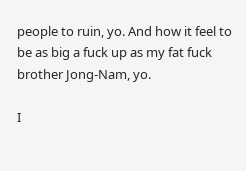people to ruin, yo. And how it feel to be as big a fuck up as my fat fuck brother Jong-Nam, yo.

I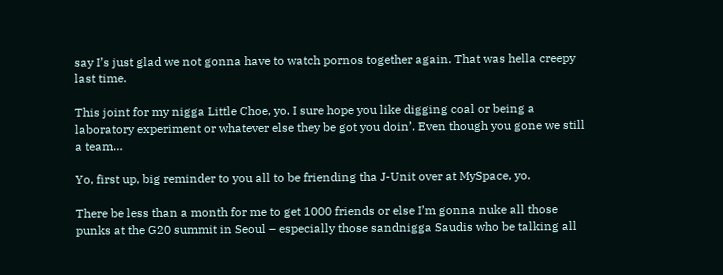say I’s just glad we not gonna have to watch pornos together again. That was hella creepy last time.

This joint for my nigga Little Choe, yo. I sure hope you like digging coal or being a laboratory experiment or whatever else they be got you doin’. Even though you gone we still a team…

Yo, first up, big reminder to you all to be friending tha J-Unit over at MySpace, yo.

There be less than a month for me to get 1000 friends or else I’m gonna nuke all those punks at the G20 summit in Seoul – especially those sandnigga Saudis who be talking all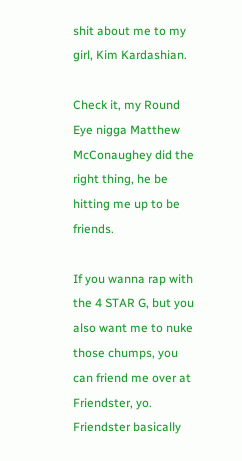shit about me to my girl, Kim Kardashian.

Check it, my Round Eye nigga Matthew McConaughey did the right thing, he be hitting me up to be friends.

If you wanna rap with the 4 STAR G, but you also want me to nuke those chumps, you can friend me over at Friendster, yo. Friendster basically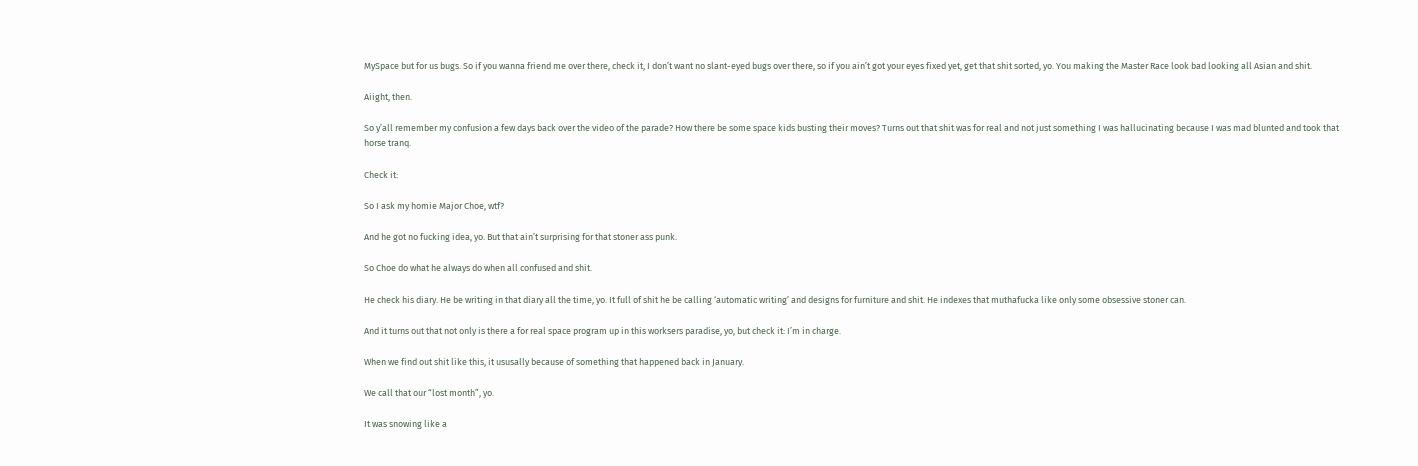MySpace but for us bugs. So if you wanna friend me over there, check it, I don’t want no slant-eyed bugs over there, so if you ain’t got your eyes fixed yet, get that shit sorted, yo. You making the Master Race look bad looking all Asian and shit.

Aiight, then.

So y’all remember my confusion a few days back over the video of the parade? How there be some space kids busting their moves? Turns out that shit was for real and not just something I was hallucinating because I was mad blunted and took that horse tranq.

Check it:

So I ask my homie Major Choe, wtf?

And he got no fucking idea, yo. But that ain’t surprising for that stoner ass punk.

So Choe do what he always do when all confused and shit.

He check his diary. He be writing in that diary all the time, yo. It full of shit he be calling ‘automatic writing’ and designs for furniture and shit. He indexes that muthafucka like only some obsessive stoner can.

And it turns out that not only is there a for real space program up in this worksers paradise, yo, but check it: I’m in charge.

When we find out shit like this, it ususally because of something that happened back in January.

We call that our “lost month”, yo.

It was snowing like a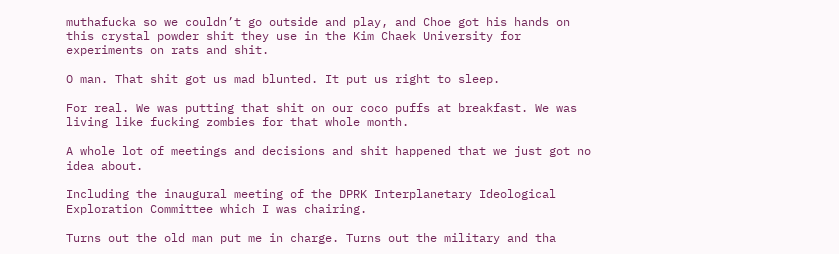muthafucka so we couldn’t go outside and play, and Choe got his hands on this crystal powder shit they use in the Kim Chaek University for experiments on rats and shit.

O man. That shit got us mad blunted. It put us right to sleep.

For real. We was putting that shit on our coco puffs at breakfast. We was living like fucking zombies for that whole month.

A whole lot of meetings and decisions and shit happened that we just got no idea about.

Including the inaugural meeting of the DPRK Interplanetary Ideological Exploration Committee which I was chairing.

Turns out the old man put me in charge. Turns out the military and tha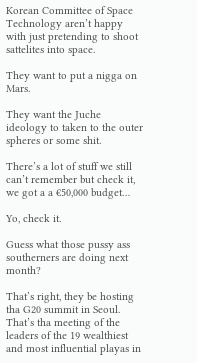Korean Committee of Space Technology aren’t happy with just pretending to shoot sattelites into space.

They want to put a nigga on Mars.

They want the Juche ideology to taken to the outer spheres or some shit.

There’s a lot of stuff we still can’t remember but check it, we got a a €50,000 budget…

Yo, check it.

Guess what those pussy ass southerners are doing next month?

That’s right, they be hosting tha G20 summit in Seoul. That’s tha meeting of the leaders of the 19 wealthiest and most influential playas in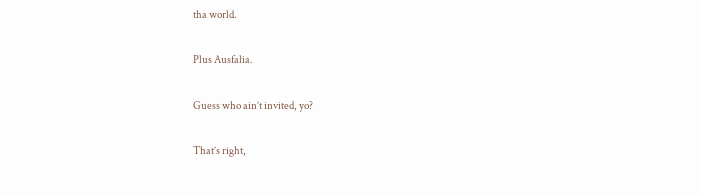tha world.

Plus Ausfalia.

Guess who ain’t invited, yo?

That’s right,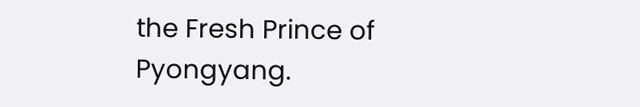the Fresh Prince of Pyongyang.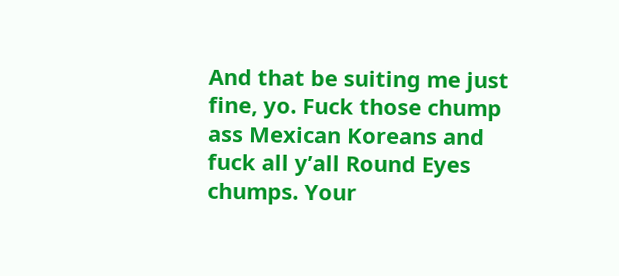And that be suiting me just fine, yo. Fuck those chump ass Mexican Koreans and fuck all y’all Round Eyes chumps. Your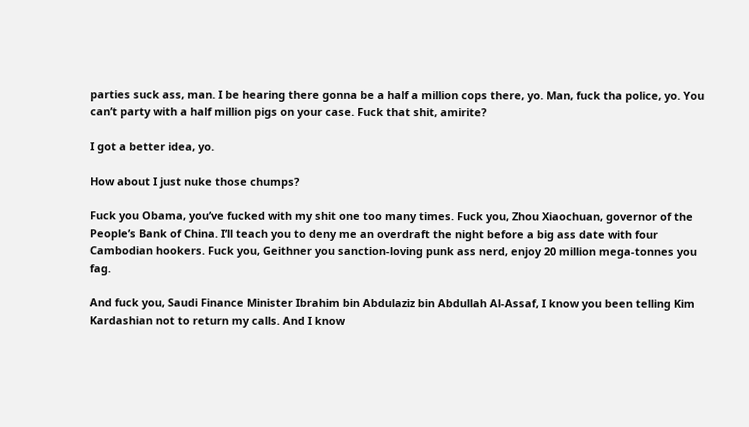parties suck ass, man. I be hearing there gonna be a half a million cops there, yo. Man, fuck tha police, yo. You can’t party with a half million pigs on your case. Fuck that shit, amirite?

I got a better idea, yo.

How about I just nuke those chumps?

Fuck you Obama, you’ve fucked with my shit one too many times. Fuck you, Zhou Xiaochuan, governor of the People’s Bank of China. I’ll teach you to deny me an overdraft the night before a big ass date with four Cambodian hookers. Fuck you, Geithner you sanction-loving punk ass nerd, enjoy 20 million mega-tonnes you fag.

And fuck you, Saudi Finance Minister Ibrahim bin Abdulaziz bin Abdullah Al-Assaf, I know you been telling Kim Kardashian not to return my calls. And I know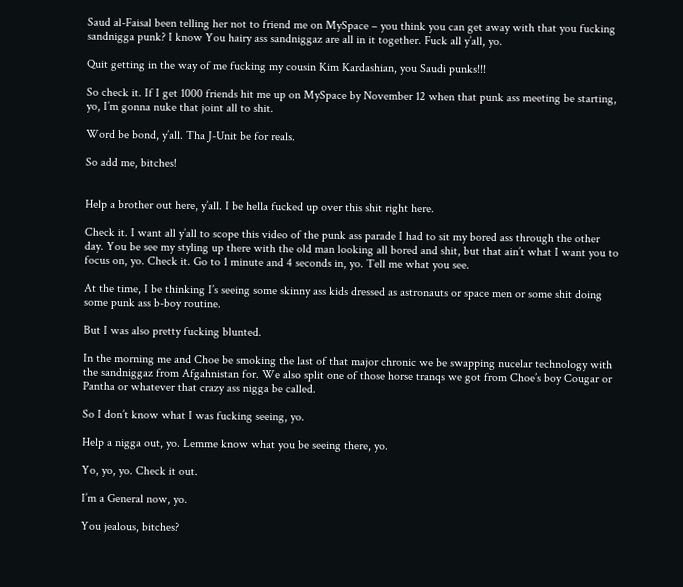Saud al-Faisal been telling her not to friend me on MySpace – you think you can get away with that you fucking sandnigga punk? I know You hairy ass sandniggaz are all in it together. Fuck all y’all, yo.

Quit getting in the way of me fucking my cousin Kim Kardashian, you Saudi punks!!!

So check it. If I get 1000 friends hit me up on MySpace by November 12 when that punk ass meeting be starting, yo, I’m gonna nuke that joint all to shit.

Word be bond, y’all. Tha J-Unit be for reals.

So add me, bitches!


Help a brother out here, y’all. I be hella fucked up over this shit right here.

Check it. I want all y’all to scope this video of the punk ass parade I had to sit my bored ass through the other day. You be see my styling up there with the old man looking all bored and shit, but that ain’t what I want you to focus on, yo. Check it. Go to 1 minute and 4 seconds in, yo. Tell me what you see.

At the time, I be thinking I’s seeing some skinny ass kids dressed as astronauts or space men or some shit doing some punk ass b-boy routine.

But I was also pretty fucking blunted.

In the morning me and Choe be smoking the last of that major chronic we be swapping nucelar technology with the sandniggaz from Afgahnistan for. We also split one of those horse tranqs we got from Choe’s boy Cougar or Pantha or whatever that crazy ass nigga be called.

So I don’t know what I was fucking seeing, yo.

Help a nigga out, yo. Lemme know what you be seeing there, yo.

Yo, yo, yo. Check it out.

I’m a General now, yo.

You jealous, bitches?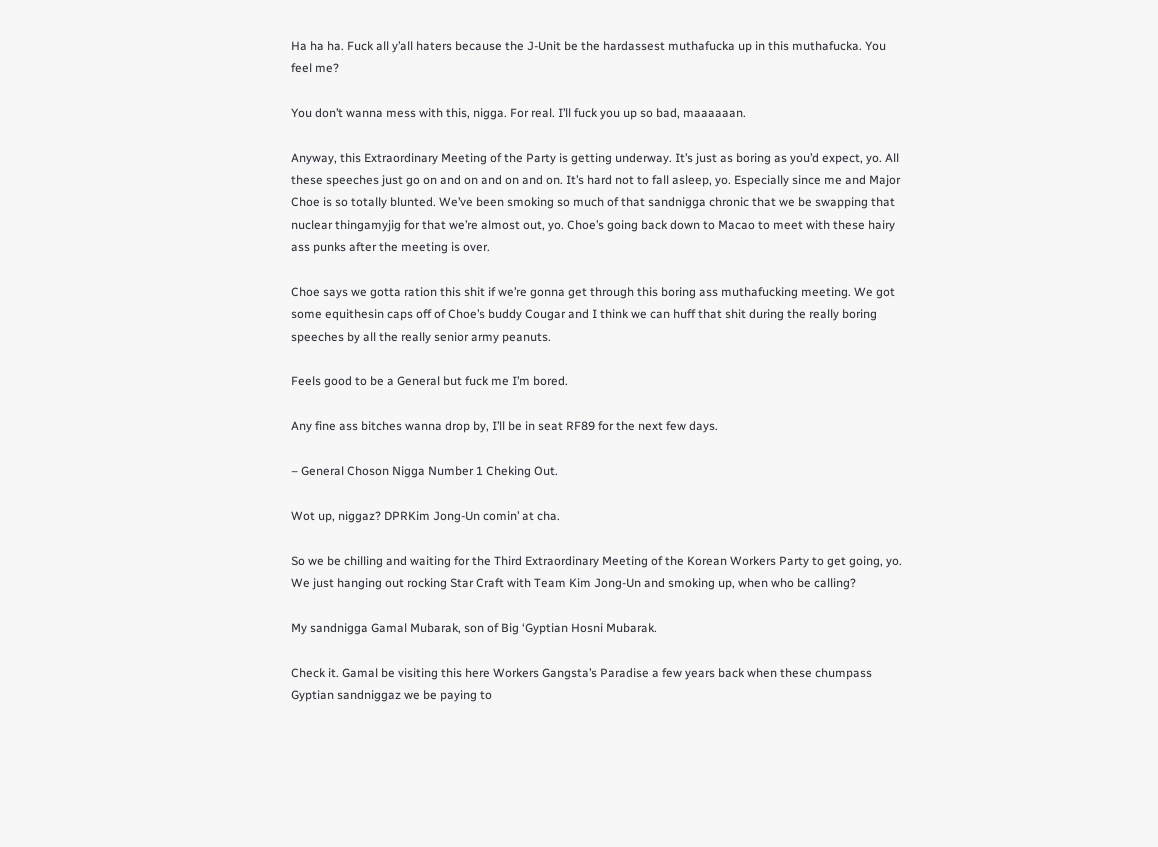Ha ha ha. Fuck all y’all haters because the J-Unit be the hardassest muthafucka up in this muthafucka. You feel me?

You don’t wanna mess with this, nigga. For real. I’ll fuck you up so bad, maaaaaan.

Anyway, this Extraordinary Meeting of the Party is getting underway. It’s just as boring as you’d expect, yo. All these speeches just go on and on and on and on. It’s hard not to fall asleep, yo. Especially since me and Major Choe is so totally blunted. We’ve been smoking so much of that sandnigga chronic that we be swapping that nuclear thingamyjig for that we’re almost out, yo. Choe’s going back down to Macao to meet with these hairy ass punks after the meeting is over.

Choe says we gotta ration this shit if we’re gonna get through this boring ass muthafucking meeting. We got some equithesin caps off of Choe’s buddy Cougar and I think we can huff that shit during the really boring speeches by all the really senior army peanuts.

Feels good to be a General but fuck me I’m bored.

Any fine ass bitches wanna drop by, I’ll be in seat RF89 for the next few days.

– General Choson Nigga Number 1 Cheking Out.

Wot up, niggaz? DPRKim Jong-Un comin’ at cha.

So we be chilling and waiting for the Third Extraordinary Meeting of the Korean Workers Party to get going, yo. We just hanging out rocking Star Craft with Team Kim Jong-Un and smoking up, when who be calling?

My sandnigga Gamal Mubarak, son of Big ‘Gyptian Hosni Mubarak.

Check it. Gamal be visiting this here Workers Gangsta’s Paradise a few years back when these chumpass Gyptian sandniggaz we be paying to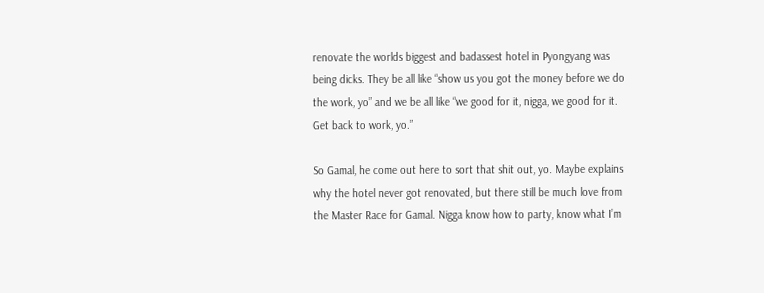renovate the worlds biggest and badassest hotel in Pyongyang was being dicks. They be all like “show us you got the money before we do the work, yo” and we be all like “we good for it, nigga, we good for it. Get back to work, yo.”

So Gamal, he come out here to sort that shit out, yo. Maybe explains why the hotel never got renovated, but there still be much love from the Master Race for Gamal. Nigga know how to party, know what I’m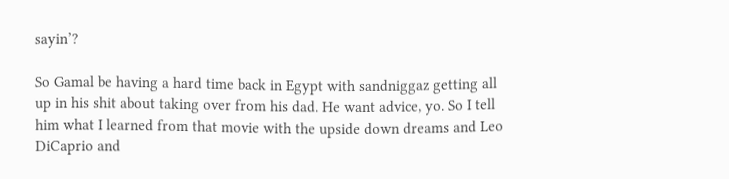sayin’?

So Gamal be having a hard time back in Egypt with sandniggaz getting all up in his shit about taking over from his dad. He want advice, yo. So I tell him what I learned from that movie with the upside down dreams and Leo DiCaprio and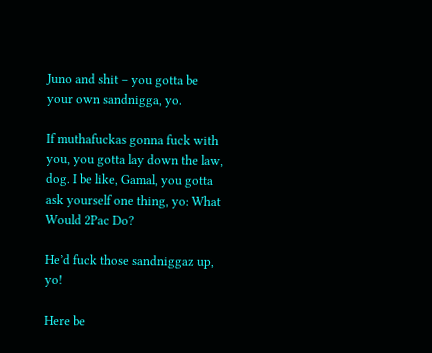Juno and shit – you gotta be your own sandnigga, yo.

If muthafuckas gonna fuck with you, you gotta lay down the law, dog. I be like, Gamal, you gotta ask yourself one thing, yo: What Would 2Pac Do?

He’d fuck those sandniggaz up, yo!

Here be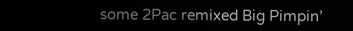some 2Pac remixed Big Pimpin’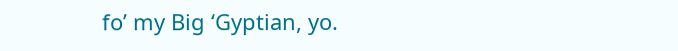fo’ my Big ‘Gyptian, yo.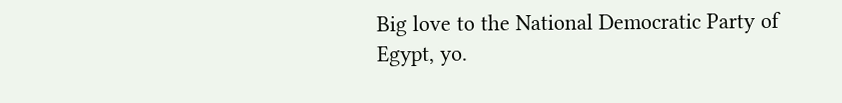Big love to the National Democratic Party of Egypt, yo.